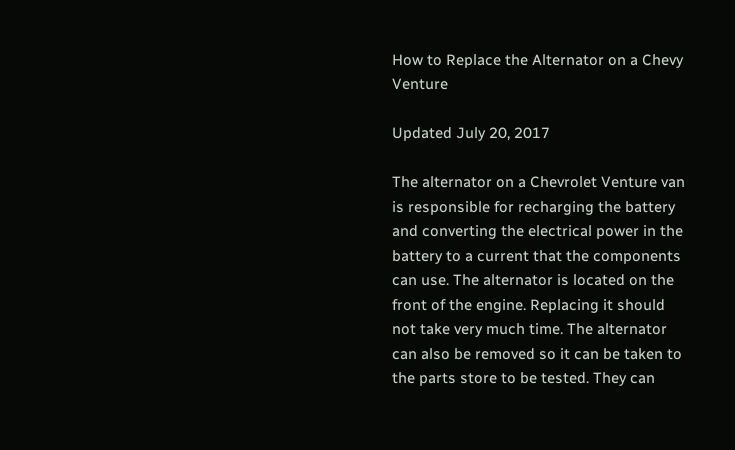How to Replace the Alternator on a Chevy Venture

Updated July 20, 2017

The alternator on a Chevrolet Venture van is responsible for recharging the battery and converting the electrical power in the battery to a current that the components can use. The alternator is located on the front of the engine. Replacing it should not take very much time. The alternator can also be removed so it can be taken to the parts store to be tested. They can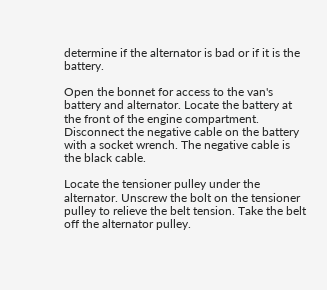determine if the alternator is bad or if it is the battery.

Open the bonnet for access to the van's battery and alternator. Locate the battery at the front of the engine compartment. Disconnect the negative cable on the battery with a socket wrench. The negative cable is the black cable.

Locate the tensioner pulley under the alternator. Unscrew the bolt on the tensioner pulley to relieve the belt tension. Take the belt off the alternator pulley.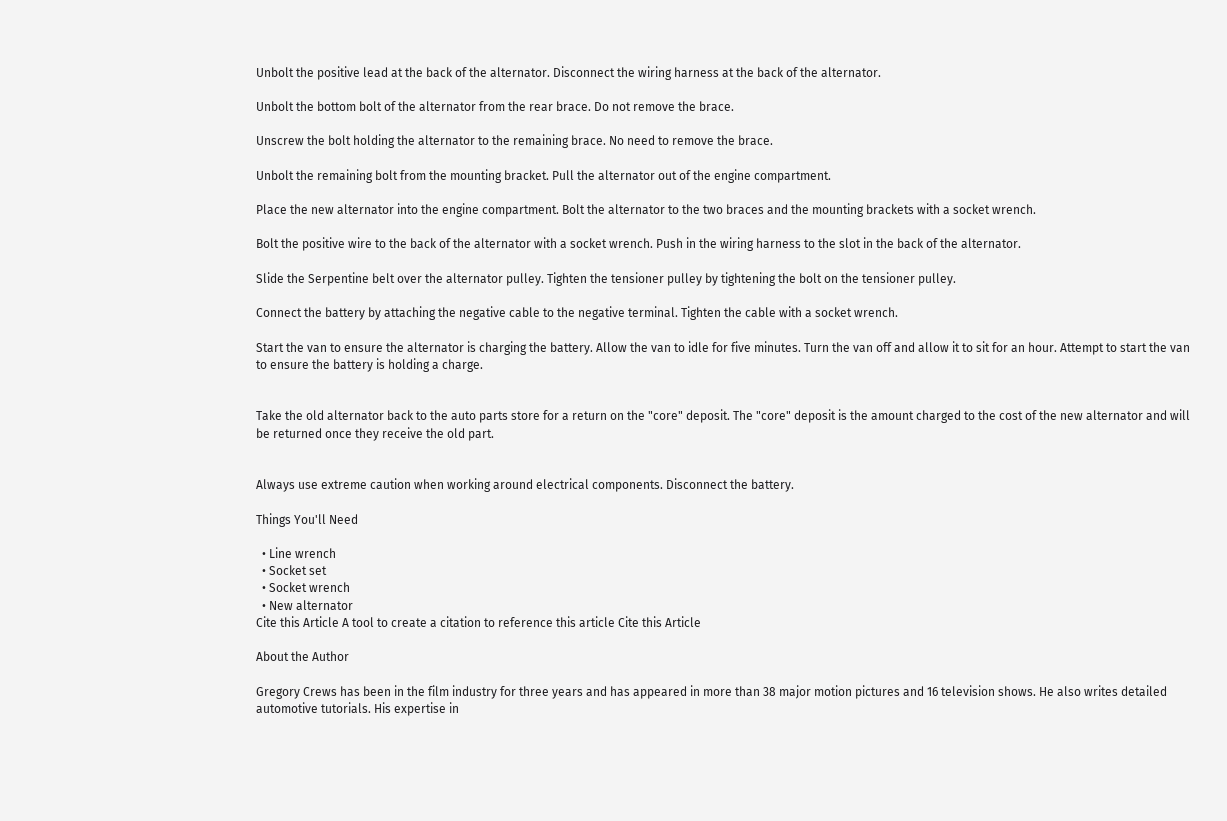Unbolt the positive lead at the back of the alternator. Disconnect the wiring harness at the back of the alternator.

Unbolt the bottom bolt of the alternator from the rear brace. Do not remove the brace.

Unscrew the bolt holding the alternator to the remaining brace. No need to remove the brace.

Unbolt the remaining bolt from the mounting bracket. Pull the alternator out of the engine compartment.

Place the new alternator into the engine compartment. Bolt the alternator to the two braces and the mounting brackets with a socket wrench.

Bolt the positive wire to the back of the alternator with a socket wrench. Push in the wiring harness to the slot in the back of the alternator.

Slide the Serpentine belt over the alternator pulley. Tighten the tensioner pulley by tightening the bolt on the tensioner pulley.

Connect the battery by attaching the negative cable to the negative terminal. Tighten the cable with a socket wrench.

Start the van to ensure the alternator is charging the battery. Allow the van to idle for five minutes. Turn the van off and allow it to sit for an hour. Attempt to start the van to ensure the battery is holding a charge.


Take the old alternator back to the auto parts store for a return on the "core" deposit. The "core" deposit is the amount charged to the cost of the new alternator and will be returned once they receive the old part.


Always use extreme caution when working around electrical components. Disconnect the battery.

Things You'll Need

  • Line wrench
  • Socket set
  • Socket wrench
  • New alternator
Cite this Article A tool to create a citation to reference this article Cite this Article

About the Author

Gregory Crews has been in the film industry for three years and has appeared in more than 38 major motion pictures and 16 television shows. He also writes detailed automotive tutorials. His expertise in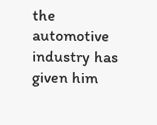the automotive industry has given him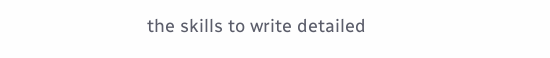the skills to write detailed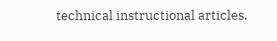technical instructional articles.